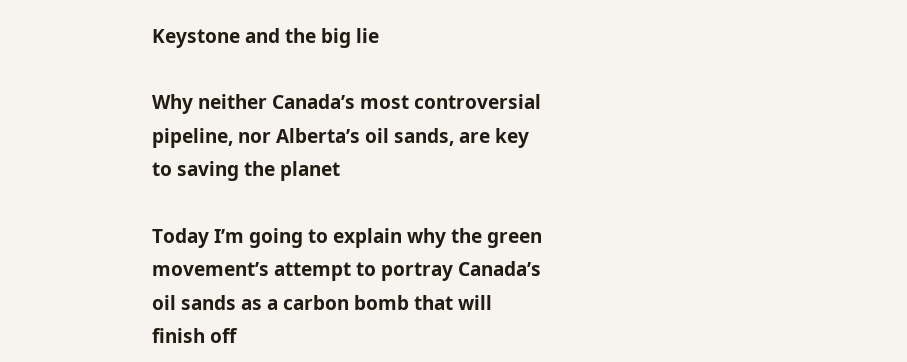Keystone and the big lie

Why neither Canada’s most controversial pipeline, nor Alberta’s oil sands, are key to saving the planet

Today I’m going to explain why the green movement’s attempt to portray Canada’s oil sands as a carbon bomb that will finish off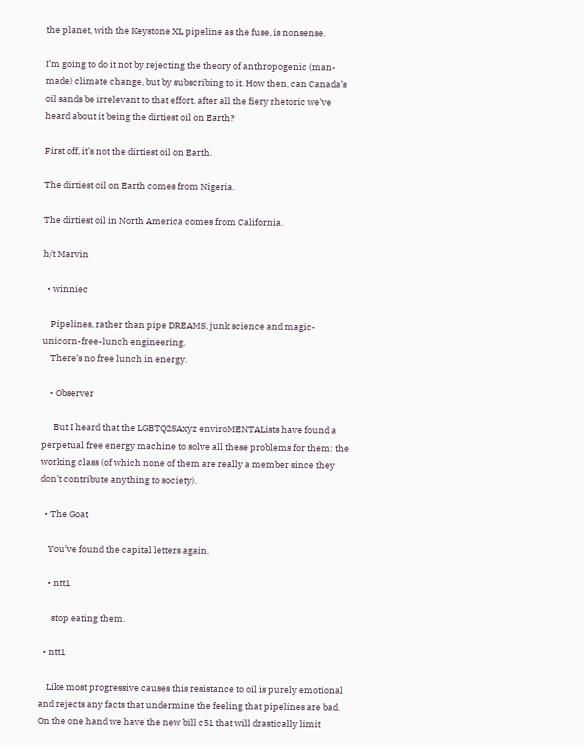the planet, with the Keystone XL pipeline as the fuse, is nonsense.

I’m going to do it not by rejecting the theory of anthropogenic (man-made) climate change, but by subscribing to it. How then, can Canada’s oil sands be irrelevant to that effort, after all the fiery rhetoric we’ve heard about it being the dirtiest oil on Earth?

First off, it’s not the dirtiest oil on Earth.

The dirtiest oil on Earth comes from Nigeria.

The dirtiest oil in North America comes from California.

h/t Marvin

  • winniec

    Pipelines, rather than pipe DREAMS, junk science and magic-unicorn-free-lunch engineering.
    There’s no free lunch in energy.

    • Observer

      But I heard that the LGBTQ2SAxyz enviroMENTALists have found a perpetual free energy machine to solve all these problems for them: the working class (of which none of them are really a member since they don’t contribute anything to society).

  • The Goat

    You’ve found the capital letters again.

    • ntt1

      stop eating them.

  • ntt1

    Like most progressive causes this resistance to oil is purely emotional and rejects any facts that undermine the feeling that pipelines are bad. On the one hand we have the new bill c51 that will drastically limit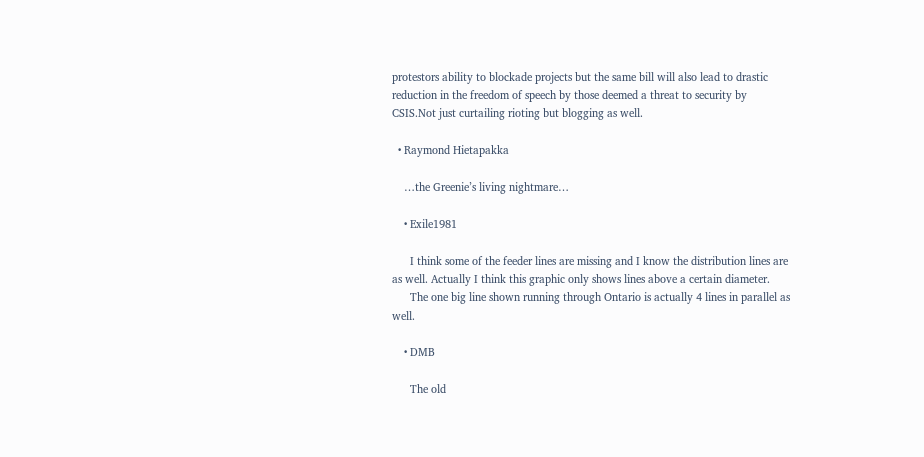protestors ability to blockade projects but the same bill will also lead to drastic reduction in the freedom of speech by those deemed a threat to security by CSIS.Not just curtailing rioting but blogging as well.

  • Raymond Hietapakka

    …the Greenie’s living nightmare…

    • Exile1981

      I think some of the feeder lines are missing and I know the distribution lines are as well. Actually I think this graphic only shows lines above a certain diameter.
      The one big line shown running through Ontario is actually 4 lines in parallel as well.

    • DMB

      The old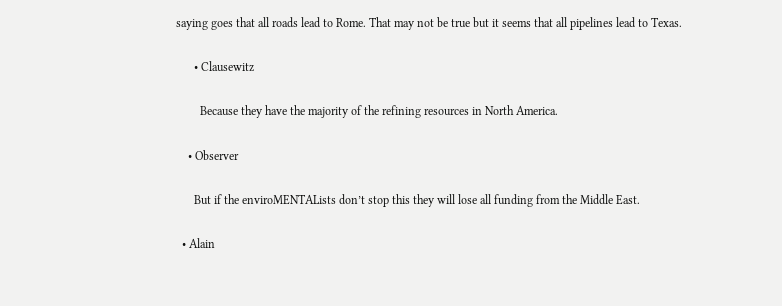saying goes that all roads lead to Rome. That may not be true but it seems that all pipelines lead to Texas.

      • Clausewitz

        Because they have the majority of the refining resources in North America.

    • Observer

      But if the enviroMENTALists don’t stop this they will lose all funding from the Middle East.

  • Alain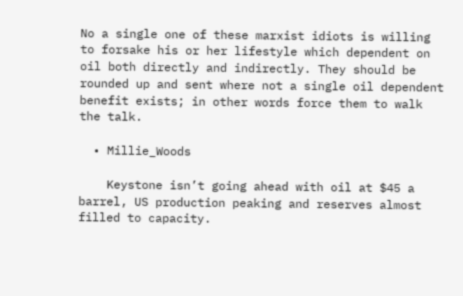No a single one of these marxist idiots is willing to forsake his or her lifestyle which dependent on oil both directly and indirectly. They should be rounded up and sent where not a single oil dependent benefit exists; in other words force them to walk the talk.

  • Millie_Woods

    Keystone isn’t going ahead with oil at $45 a barrel, US production peaking and reserves almost filled to capacity.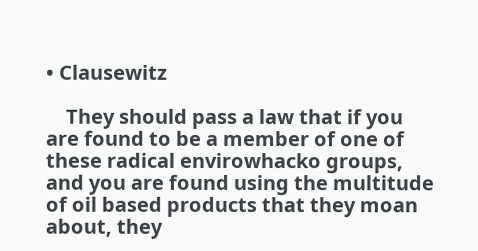• Clausewitz

    They should pass a law that if you are found to be a member of one of these radical envirowhacko groups, and you are found using the multitude of oil based products that they moan about, they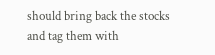should bring back the stocks and tag them with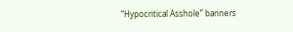“Hypocritical Asshole” banners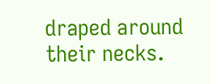draped around their necks.